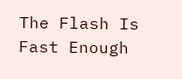The Flash Is Fast Enough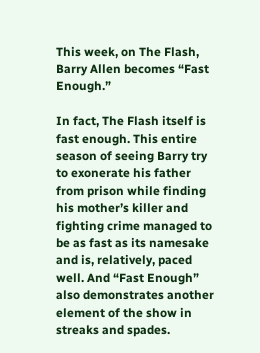This week, on The Flash, Barry Allen becomes “Fast Enough.”

In fact, The Flash itself is fast enough. This entire season of seeing Barry try to exonerate his father from prison while finding his mother’s killer and fighting crime managed to be as fast as its namesake and is, relatively, paced well. And “Fast Enough” also demonstrates another element of the show in streaks and spades.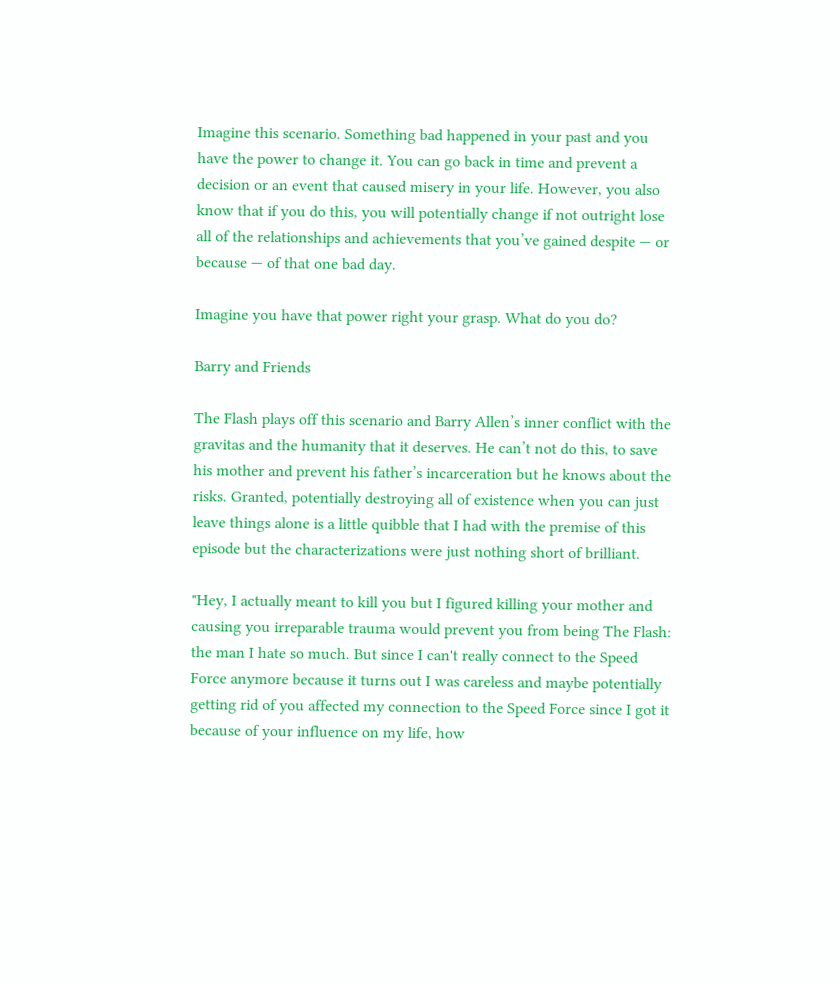Imagine this scenario. Something bad happened in your past and you have the power to change it. You can go back in time and prevent a decision or an event that caused misery in your life. However, you also know that if you do this, you will potentially change if not outright lose all of the relationships and achievements that you’ve gained despite — or because — of that one bad day.

Imagine you have that power right your grasp. What do you do?

Barry and Friends

The Flash plays off this scenario and Barry Allen’s inner conflict with the gravitas and the humanity that it deserves. He can’t not do this, to save his mother and prevent his father’s incarceration but he knows about the risks. Granted, potentially destroying all of existence when you can just leave things alone is a little quibble that I had with the premise of this episode but the characterizations were just nothing short of brilliant.

"Hey, I actually meant to kill you but I figured killing your mother and causing you irreparable trauma would prevent you from being The Flash: the man I hate so much. But since I can't really connect to the Speed Force anymore because it turns out I was careless and maybe potentially getting rid of you affected my connection to the Speed Force since I got it because of your influence on my life, how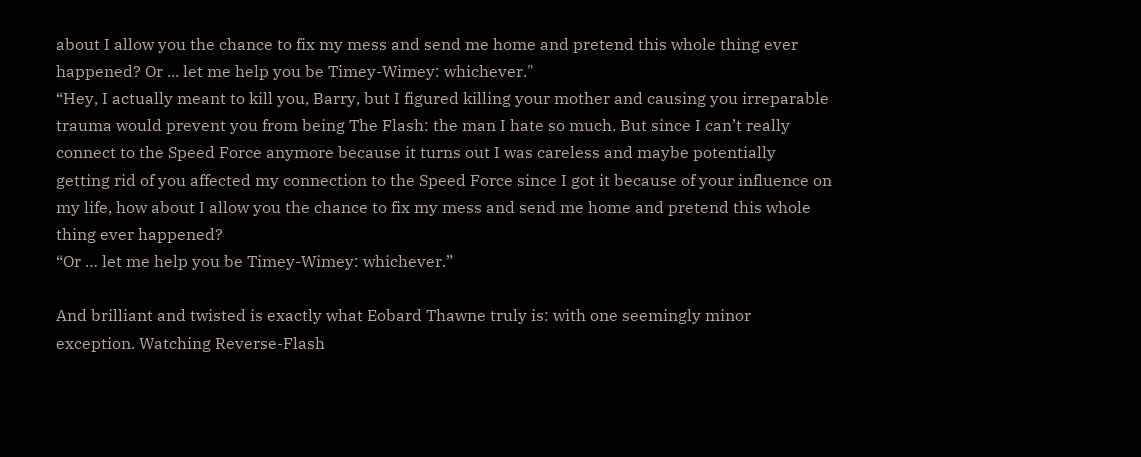about I allow you the chance to fix my mess and send me home and pretend this whole thing ever happened? Or ... let me help you be Timey-Wimey: whichever."
“Hey, I actually meant to kill you, Barry, but I figured killing your mother and causing you irreparable trauma would prevent you from being The Flash: the man I hate so much. But since I can’t really connect to the Speed Force anymore because it turns out I was careless and maybe potentially getting rid of you affected my connection to the Speed Force since I got it because of your influence on my life, how about I allow you the chance to fix my mess and send me home and pretend this whole thing ever happened?
“Or … let me help you be Timey-Wimey: whichever.”

And brilliant and twisted is exactly what Eobard Thawne truly is: with one seemingly minor exception. Watching Reverse-Flash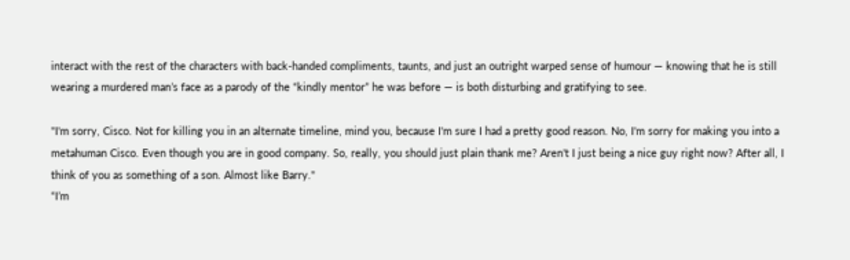interact with the rest of the characters with back-handed compliments, taunts, and just an outright warped sense of humour — knowing that he is still wearing a murdered man’s face as a parody of the “kindly mentor” he was before — is both disturbing and gratifying to see.

"I'm sorry, Cisco. Not for killing you in an alternate timeline, mind you, because I'm sure I had a pretty good reason. No, I'm sorry for making you into a metahuman Cisco. Even though you are in good company. So, really, you should just plain thank me? Aren't I just being a nice guy right now? After all, I think of you as something of a son. Almost like Barry."
“I’m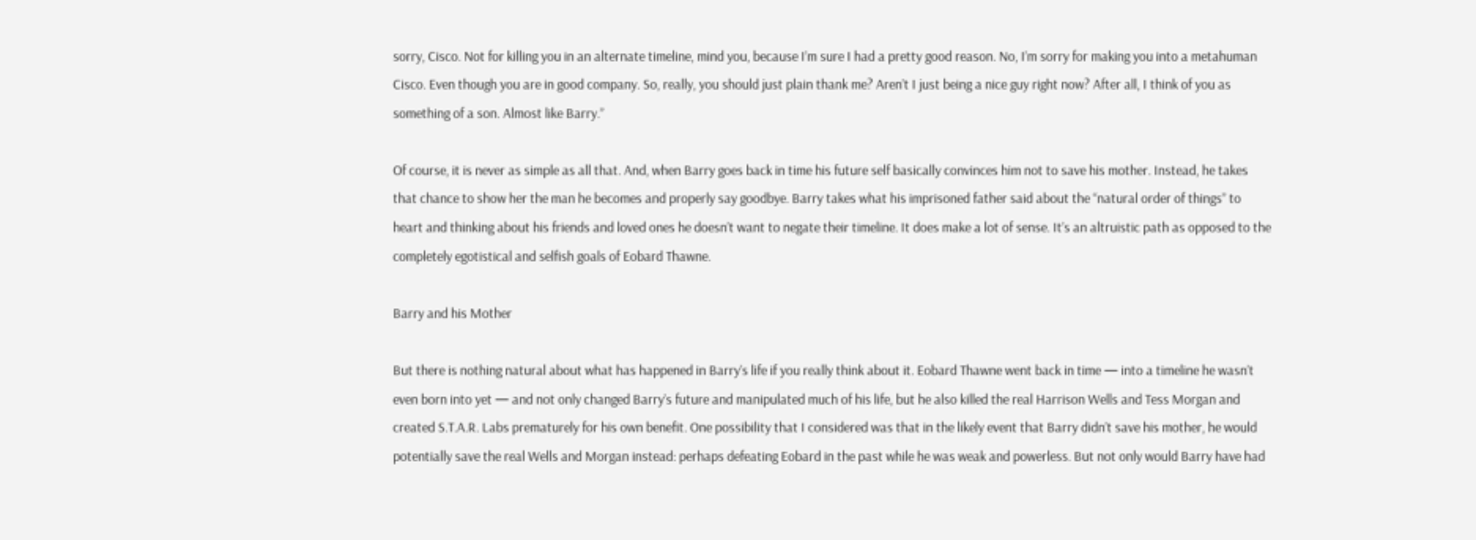sorry, Cisco. Not for killing you in an alternate timeline, mind you, because I’m sure I had a pretty good reason. No, I’m sorry for making you into a metahuman Cisco. Even though you are in good company. So, really, you should just plain thank me? Aren’t I just being a nice guy right now? After all, I think of you as something of a son. Almost like Barry.”

Of course, it is never as simple as all that. And, when Barry goes back in time his future self basically convinces him not to save his mother. Instead, he takes that chance to show her the man he becomes and properly say goodbye. Barry takes what his imprisoned father said about the “natural order of things” to heart and thinking about his friends and loved ones he doesn’t want to negate their timeline. It does make a lot of sense. It’s an altruistic path as opposed to the completely egotistical and selfish goals of Eobard Thawne.

Barry and his Mother

But there is nothing natural about what has happened in Barry’s life if you really think about it. Eobard Thawne went back in time — into a timeline he wasn’t even born into yet — and not only changed Barry’s future and manipulated much of his life, but he also killed the real Harrison Wells and Tess Morgan and created S.T.A.R. Labs prematurely for his own benefit. One possibility that I considered was that in the likely event that Barry didn’t save his mother, he would potentially save the real Wells and Morgan instead: perhaps defeating Eobard in the past while he was weak and powerless. But not only would Barry have had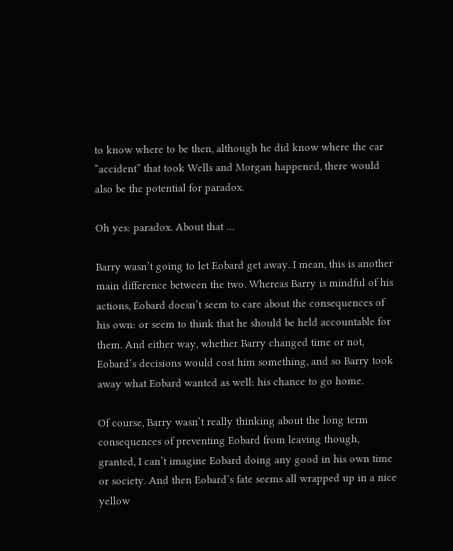to know where to be then, although he did know where the car “accident” that took Wells and Morgan happened, there would also be the potential for paradox.

Oh yes: paradox. About that …

Barry wasn’t going to let Eobard get away. I mean, this is another main difference between the two. Whereas Barry is mindful of his actions, Eobard doesn’t seem to care about the consequences of his own: or seem to think that he should be held accountable for them. And either way, whether Barry changed time or not, Eobard’s decisions would cost him something, and so Barry took away what Eobard wanted as well: his chance to go home.

Of course, Barry wasn’t really thinking about the long term consequences of preventing Eobard from leaving though, granted, I can’t imagine Eobard doing any good in his own time or society. And then Eobard’s fate seems all wrapped up in a nice yellow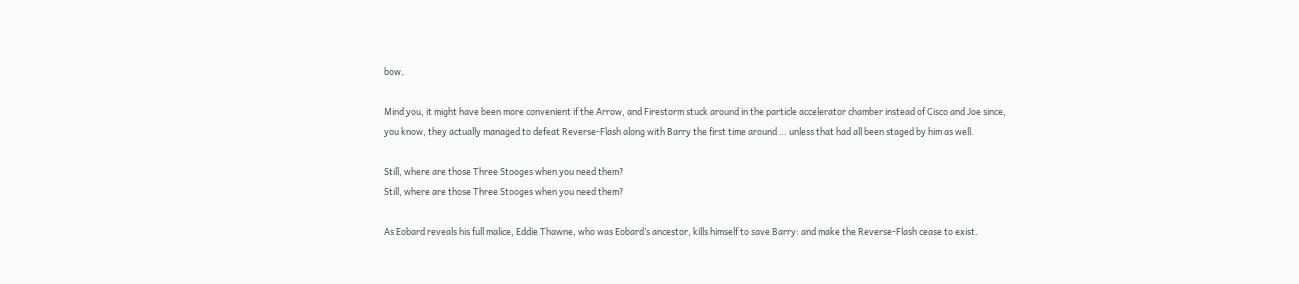bow.

Mind you, it might have been more convenient if the Arrow, and Firestorm stuck around in the particle accelerator chamber instead of Cisco and Joe since, you know, they actually managed to defeat Reverse-Flash along with Barry the first time around … unless that had all been staged by him as well.

Still, where are those Three Stooges when you need them?
Still, where are those Three Stooges when you need them?

As Eobard reveals his full malice, Eddie Thawne, who was Eobard’s ancestor, kills himself to save Barry: and make the Reverse-Flash cease to exist.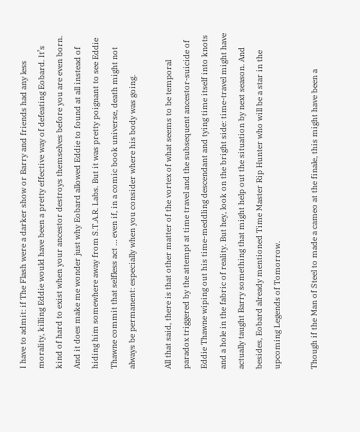I have to admit: if The Flash were a darker show or Barry and friends had any less morality, killing Eddie would have been a pretty effective way of defeating Eobard. It’s kind of hard to exist when your ancestor destroys themselves before you are even born. And it does make me wonder just why Eobard allowed Eddie to found at all instead of hiding him somewhere away from S.T.A.R. Labs. But it was pretty poignant to see Eddie Thawne commit that selfless act … even if, in a comic book universe, death might not always be permanent: especially when you consider where his body was going.

All that said, there is that other matter of the vortex of what seems to be temporal paradox triggered by the attempt at time travel and the subsequent ancestor-suicide of Eddie Thawne wiping out his time-meddling descendant and tying time itself into knots and a hole in the fabric of reality. But hey, look on the bright side: time-travel might have actually taught Barry something that might help out the situation by next season. And besides, Eobard already mentioned Time Master Rip Hunter who will be a star in the upcoming Legends of Tomorrow.

Though if the Man of Steel to made a cameo at the finale, this might have been a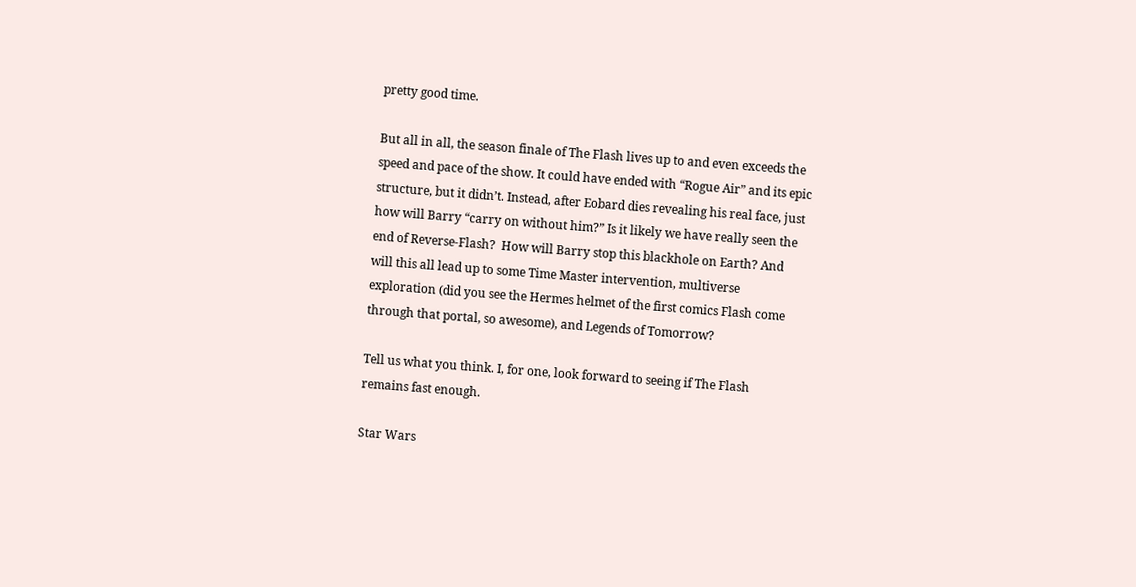pretty good time.

But all in all, the season finale of The Flash lives up to and even exceeds the speed and pace of the show. It could have ended with “Rogue Air” and its epic structure, but it didn’t. Instead, after Eobard dies revealing his real face, just how will Barry “carry on without him?” Is it likely we have really seen the end of Reverse-Flash?  How will Barry stop this blackhole on Earth? And will this all lead up to some Time Master intervention, multiverse exploration (did you see the Hermes helmet of the first comics Flash come through that portal, so awesome), and Legends of Tomorrow?

Tell us what you think. I, for one, look forward to seeing if The Flash remains fast enough.

Star Wars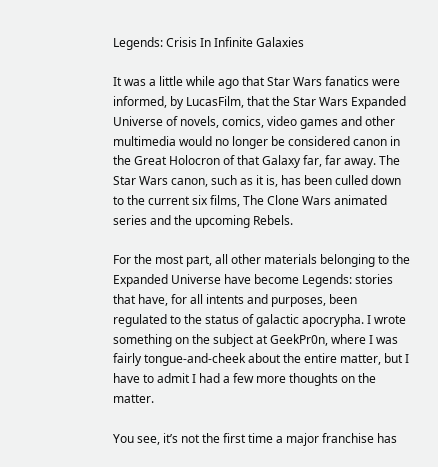Legends: Crisis In Infinite Galaxies

It was a little while ago that Star Wars fanatics were informed, by LucasFilm, that the Star Wars Expanded Universe of novels, comics, video games and other multimedia would no longer be considered canon in the Great Holocron of that Galaxy far, far away. The Star Wars canon, such as it is, has been culled down to the current six films, The Clone Wars animated series and the upcoming Rebels.

For the most part, all other materials belonging to the Expanded Universe have become Legends: stories that have, for all intents and purposes, been regulated to the status of galactic apocrypha. I wrote something on the subject at GeekPr0n, where I was fairly tongue-and-cheek about the entire matter, but I have to admit I had a few more thoughts on the matter.

You see, it’s not the first time a major franchise has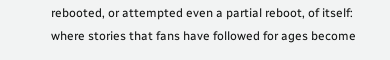rebooted, or attempted even a partial reboot, of itself: where stories that fans have followed for ages become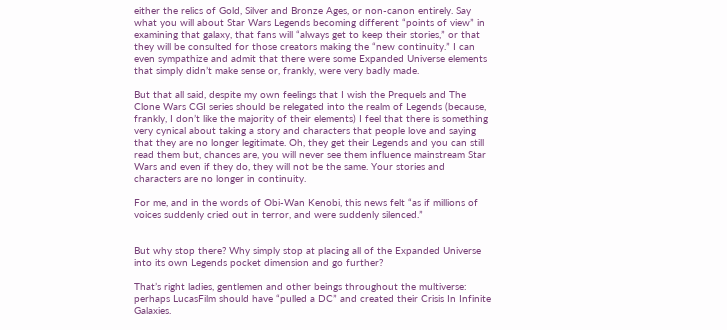either the relics of Gold, Silver and Bronze Ages, or non-canon entirely. Say what you will about Star Wars Legends becoming different “points of view” in examining that galaxy, that fans will “always get to keep their stories,” or that they will be consulted for those creators making the “new continuity.” I can even sympathize and admit that there were some Expanded Universe elements that simply didn’t make sense or, frankly, were very badly made.

But that all said, despite my own feelings that I wish the Prequels and The Clone Wars CGI series should be relegated into the realm of Legends (because, frankly, I don’t like the majority of their elements) I feel that there is something very cynical about taking a story and characters that people love and saying that they are no longer legitimate. Oh, they get their Legends and you can still read them but, chances are, you will never see them influence mainstream Star Wars and even if they do, they will not be the same. Your stories and characters are no longer in continuity.

For me, and in the words of Obi-Wan Kenobi, this news felt “as if millions of voices suddenly cried out in terror, and were suddenly silenced.”


But why stop there? Why simply stop at placing all of the Expanded Universe into its own Legends pocket dimension and go further?

That’s right ladies, gentlemen and other beings throughout the multiverse: perhaps LucasFilm should have “pulled a DC” and created their Crisis In Infinite Galaxies.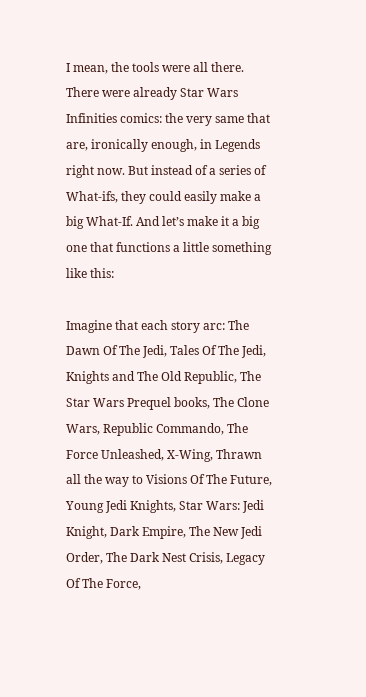I mean, the tools were all there. There were already Star Wars Infinities comics: the very same that are, ironically enough, in Legends right now. But instead of a series of What-ifs, they could easily make a big What-If. And let’s make it a big one that functions a little something like this:

Imagine that each story arc: The Dawn Of The Jedi, Tales Of The Jedi, Knights and The Old Republic, The Star Wars Prequel books, The Clone Wars, Republic Commando, The Force Unleashed, X-Wing, Thrawn all the way to Visions Of The Future, Young Jedi Knights, Star Wars: Jedi Knight, Dark Empire, The New Jedi Order, The Dark Nest Crisis, Legacy Of The Force,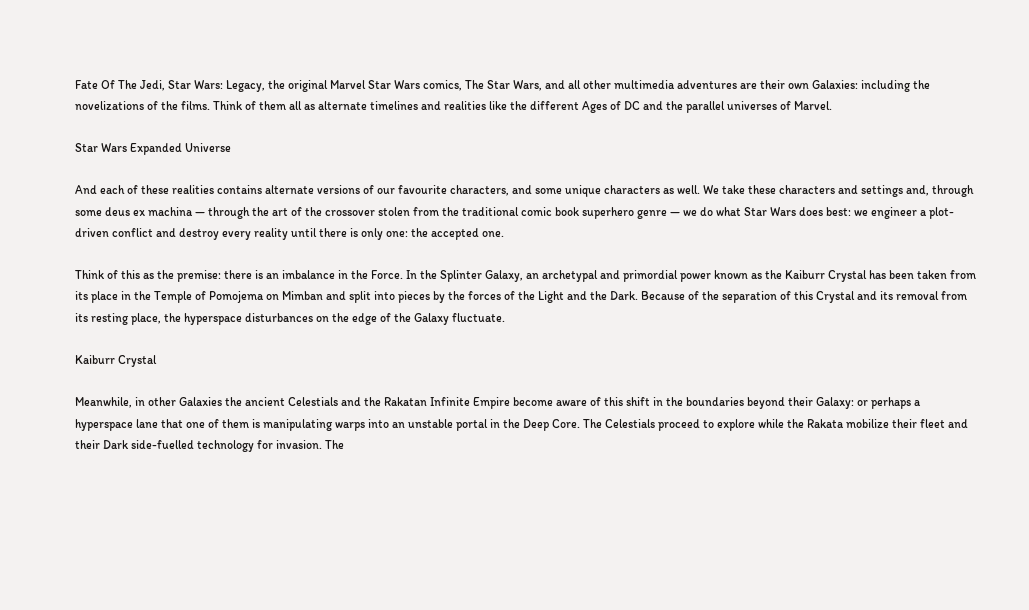Fate Of The Jedi, Star Wars: Legacy, the original Marvel Star Wars comics, The Star Wars, and all other multimedia adventures are their own Galaxies: including the novelizations of the films. Think of them all as alternate timelines and realities like the different Ages of DC and the parallel universes of Marvel.

Star Wars Expanded Universe

And each of these realities contains alternate versions of our favourite characters, and some unique characters as well. We take these characters and settings and, through some deus ex machina — through the art of the crossover stolen from the traditional comic book superhero genre — we do what Star Wars does best: we engineer a plot-driven conflict and destroy every reality until there is only one: the accepted one.

Think of this as the premise: there is an imbalance in the Force. In the Splinter Galaxy, an archetypal and primordial power known as the Kaiburr Crystal has been taken from its place in the Temple of Pomojema on Mimban and split into pieces by the forces of the Light and the Dark. Because of the separation of this Crystal and its removal from its resting place, the hyperspace disturbances on the edge of the Galaxy fluctuate.

Kaiburr Crystal

Meanwhile, in other Galaxies the ancient Celestials and the Rakatan Infinite Empire become aware of this shift in the boundaries beyond their Galaxy: or perhaps a hyperspace lane that one of them is manipulating warps into an unstable portal in the Deep Core. The Celestials proceed to explore while the Rakata mobilize their fleet and their Dark side-fuelled technology for invasion. The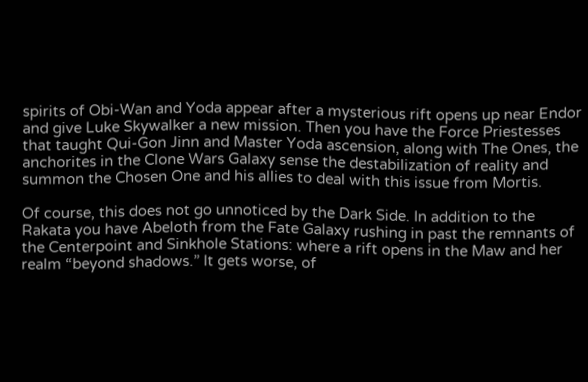spirits of Obi-Wan and Yoda appear after a mysterious rift opens up near Endor and give Luke Skywalker a new mission. Then you have the Force Priestesses that taught Qui-Gon Jinn and Master Yoda ascension, along with The Ones, the anchorites in the Clone Wars Galaxy sense the destabilization of reality and summon the Chosen One and his allies to deal with this issue from Mortis.

Of course, this does not go unnoticed by the Dark Side. In addition to the Rakata you have Abeloth from the Fate Galaxy rushing in past the remnants of the Centerpoint and Sinkhole Stations: where a rift opens in the Maw and her realm “beyond shadows.” It gets worse, of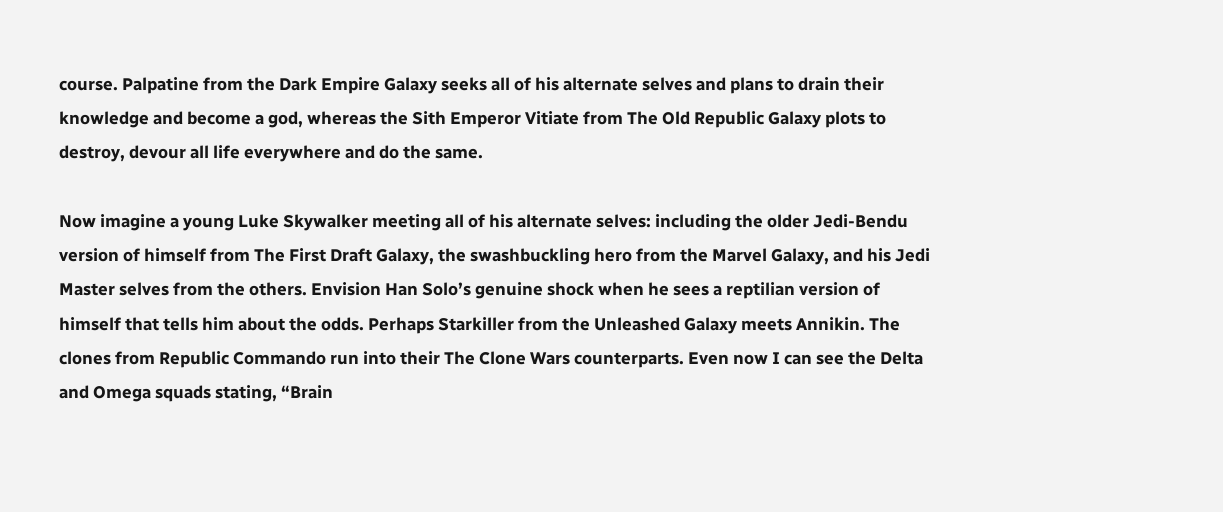course. Palpatine from the Dark Empire Galaxy seeks all of his alternate selves and plans to drain their knowledge and become a god, whereas the Sith Emperor Vitiate from The Old Republic Galaxy plots to destroy, devour all life everywhere and do the same.

Now imagine a young Luke Skywalker meeting all of his alternate selves: including the older Jedi-Bendu version of himself from The First Draft Galaxy, the swashbuckling hero from the Marvel Galaxy, and his Jedi Master selves from the others. Envision Han Solo’s genuine shock when he sees a reptilian version of himself that tells him about the odds. Perhaps Starkiller from the Unleashed Galaxy meets Annikin. The clones from Republic Commando run into their The Clone Wars counterparts. Even now I can see the Delta and Omega squads stating, “Brain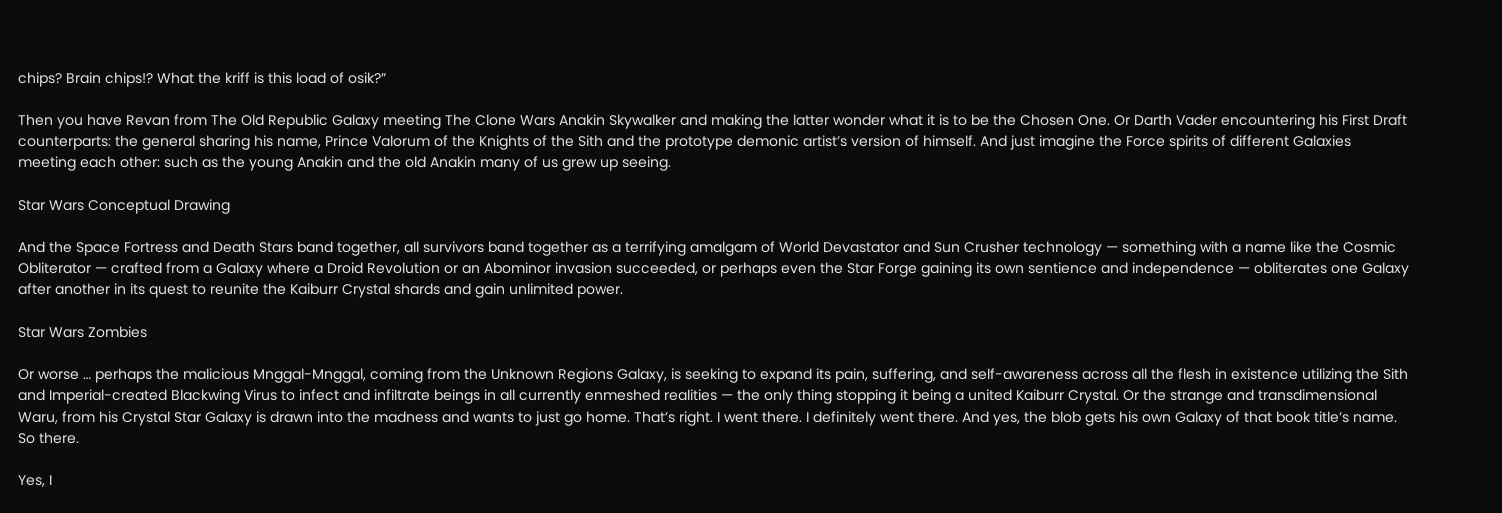chips? Brain chips!? What the kriff is this load of osik?”

Then you have Revan from The Old Republic Galaxy meeting The Clone Wars Anakin Skywalker and making the latter wonder what it is to be the Chosen One. Or Darth Vader encountering his First Draft counterparts: the general sharing his name, Prince Valorum of the Knights of the Sith and the prototype demonic artist’s version of himself. And just imagine the Force spirits of different Galaxies meeting each other: such as the young Anakin and the old Anakin many of us grew up seeing.

Star Wars Conceptual Drawing

And the Space Fortress and Death Stars band together, all survivors band together as a terrifying amalgam of World Devastator and Sun Crusher technology — something with a name like the Cosmic Obliterator — crafted from a Galaxy where a Droid Revolution or an Abominor invasion succeeded, or perhaps even the Star Forge gaining its own sentience and independence — obliterates one Galaxy after another in its quest to reunite the Kaiburr Crystal shards and gain unlimited power.

Star Wars Zombies

Or worse … perhaps the malicious Mnggal-Mnggal, coming from the Unknown Regions Galaxy, is seeking to expand its pain, suffering, and self-awareness across all the flesh in existence utilizing the Sith and Imperial-created Blackwing Virus to infect and infiltrate beings in all currently enmeshed realities — the only thing stopping it being a united Kaiburr Crystal. Or the strange and transdimensional Waru, from his Crystal Star Galaxy is drawn into the madness and wants to just go home. That’s right. I went there. I definitely went there. And yes, the blob gets his own Galaxy of that book title’s name. So there.

Yes, I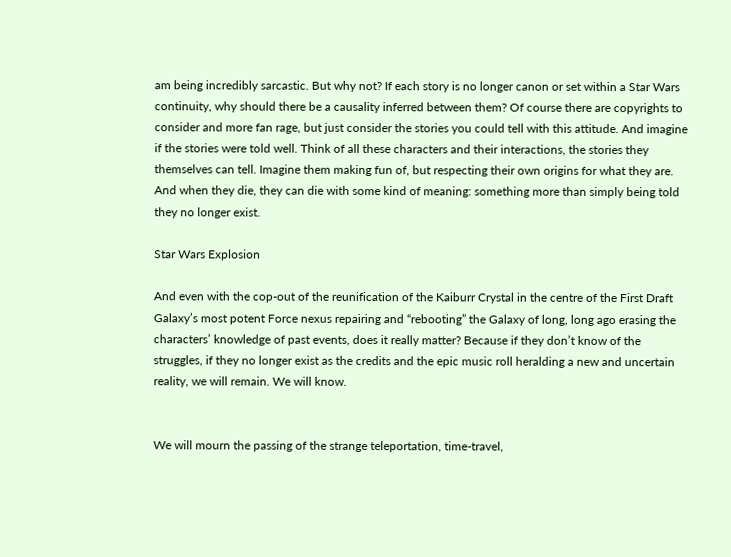am being incredibly sarcastic. But why not? If each story is no longer canon or set within a Star Wars continuity, why should there be a causality inferred between them? Of course there are copyrights to consider and more fan rage, but just consider the stories you could tell with this attitude. And imagine if the stories were told well. Think of all these characters and their interactions, the stories they themselves can tell. Imagine them making fun of, but respecting their own origins for what they are. And when they die, they can die with some kind of meaning: something more than simply being told they no longer exist.

Star Wars Explosion

And even with the cop-out of the reunification of the Kaiburr Crystal in the centre of the First Draft Galaxy’s most potent Force nexus repairing and “rebooting” the Galaxy of long, long ago erasing the characters’ knowledge of past events, does it really matter? Because if they don’t know of the struggles, if they no longer exist as the credits and the epic music roll heralding a new and uncertain reality, we will remain. We will know.


We will mourn the passing of the strange teleportation, time-travel,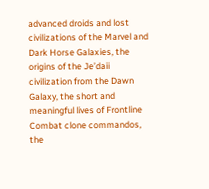advanced droids and lost civilizations of the Marvel and Dark Horse Galaxies, the origins of the Je’daii civilization from the Dawn Galaxy, the short and meaningful lives of Frontline Combat clone commandos, the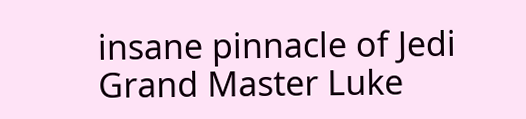insane pinnacle of Jedi Grand Master Luke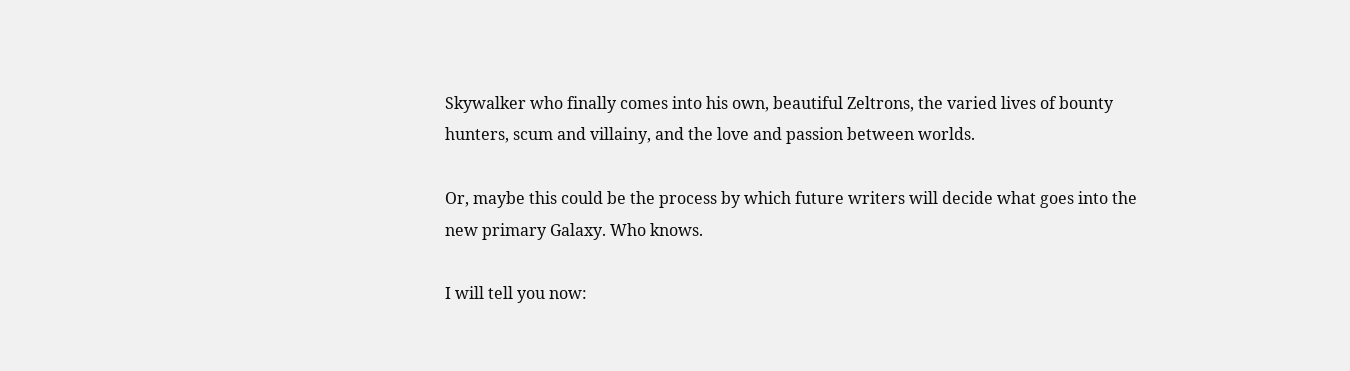Skywalker who finally comes into his own, beautiful Zeltrons, the varied lives of bounty hunters, scum and villainy, and the love and passion between worlds.

Or, maybe this could be the process by which future writers will decide what goes into the new primary Galaxy. Who knows.

I will tell you now: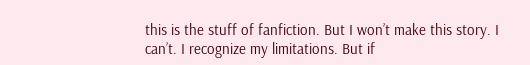this is the stuff of fanfiction. But I won’t make this story. I can’t. I recognize my limitations. But if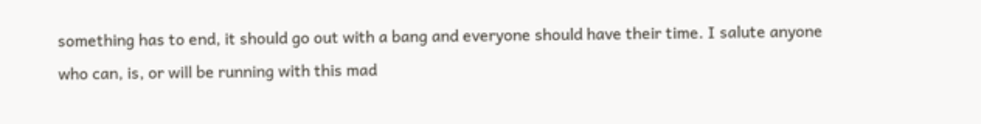something has to end, it should go out with a bang and everyone should have their time. I salute anyone who can, is, or will be running with this mad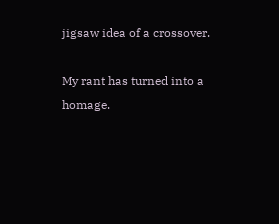jigsaw idea of a crossover.

My rant has turned into a homage.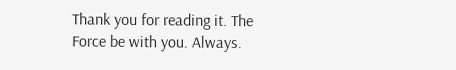Thank you for reading it. The Force be with you. Always.